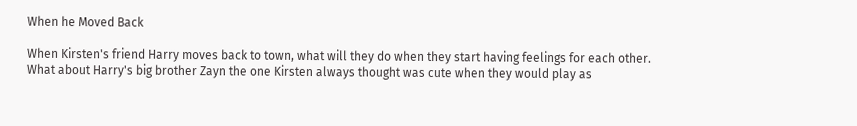When he Moved Back

When Kirsten's friend Harry moves back to town, what will they do when they start having feelings for each other. What about Harry's big brother Zayn the one Kirsten always thought was cute when they would play as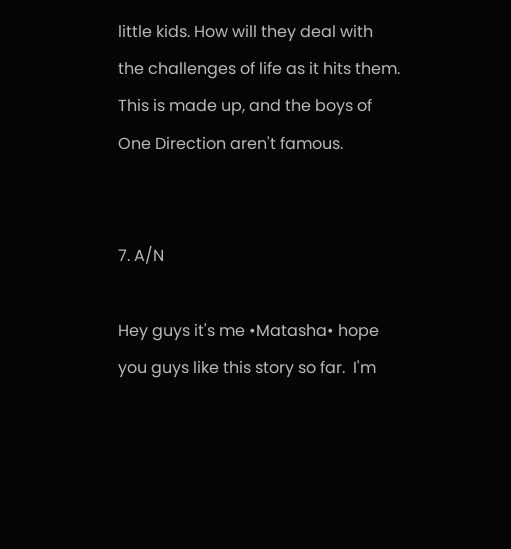little kids. How will they deal with the challenges of life as it hits them. This is made up, and the boys of One Direction aren't famous.


7. A/N

Hey guys it's me •Matasha• hope you guys like this story so far.  I'm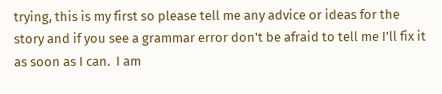trying, this is my first so please tell me any advice or ideas for the story and if you see a grammar error don't be afraid to tell me I'll fix it as soon as I can.  I am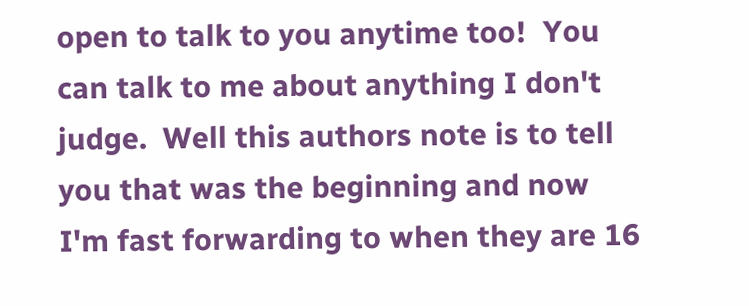open to talk to you anytime too!  You can talk to me about anything I don't judge.  Well this authors note is to tell you that was the beginning and now I'm fast forwarding to when they are 16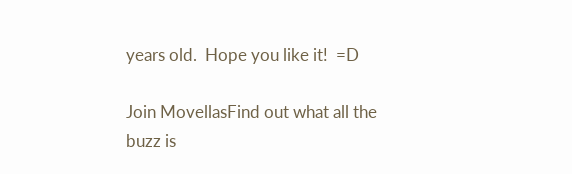years old.  Hope you like it!  =D

Join MovellasFind out what all the buzz is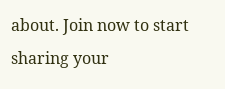about. Join now to start sharing your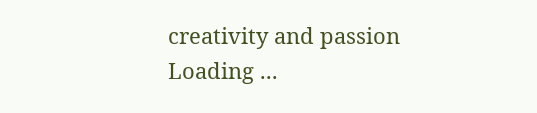creativity and passion
Loading ...